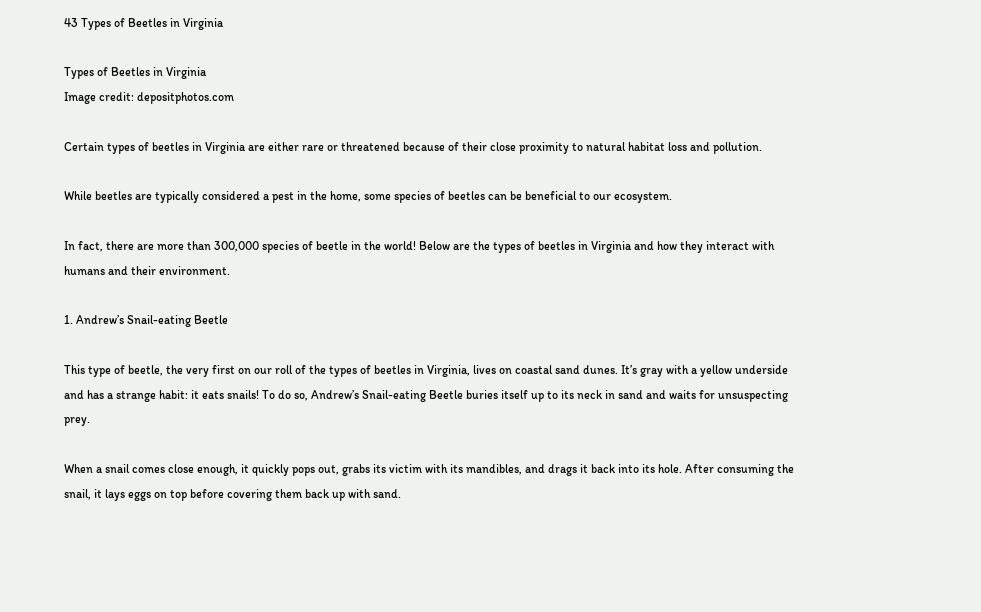43 Types of Beetles in Virginia

Types of Beetles in Virginia
Image credit: depositphotos.com

Certain types of beetles in Virginia are either rare or threatened because of their close proximity to natural habitat loss and pollution.

While beetles are typically considered a pest in the home, some species of beetles can be beneficial to our ecosystem.

In fact, there are more than 300,000 species of beetle in the world! Below are the types of beetles in Virginia and how they interact with humans and their environment.

1. Andrew’s Snail-eating Beetle

This type of beetle, the very first on our roll of the types of beetles in Virginia, lives on coastal sand dunes. It’s gray with a yellow underside and has a strange habit: it eats snails! To do so, Andrew’s Snail-eating Beetle buries itself up to its neck in sand and waits for unsuspecting prey.

When a snail comes close enough, it quickly pops out, grabs its victim with its mandibles, and drags it back into its hole. After consuming the snail, it lays eggs on top before covering them back up with sand.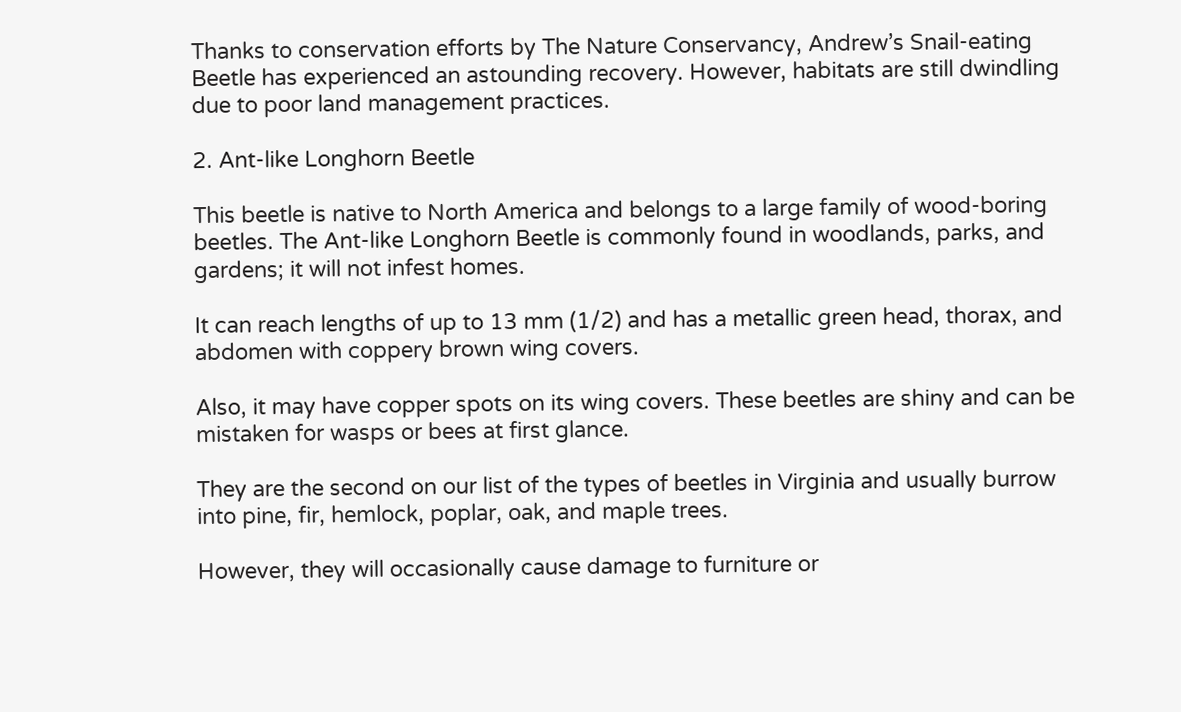Thanks to conservation efforts by The Nature Conservancy, Andrew’s Snail-eating Beetle has experienced an astounding recovery. However, habitats are still dwindling due to poor land management practices.

2. Ant-like Longhorn Beetle

This beetle is native to North America and belongs to a large family of wood-boring beetles. The Ant-like Longhorn Beetle is commonly found in woodlands, parks, and gardens; it will not infest homes.

It can reach lengths of up to 13 mm (1/2) and has a metallic green head, thorax, and abdomen with coppery brown wing covers.

Also, it may have copper spots on its wing covers. These beetles are shiny and can be mistaken for wasps or bees at first glance.

They are the second on our list of the types of beetles in Virginia and usually burrow into pine, fir, hemlock, poplar, oak, and maple trees.

However, they will occasionally cause damage to furniture or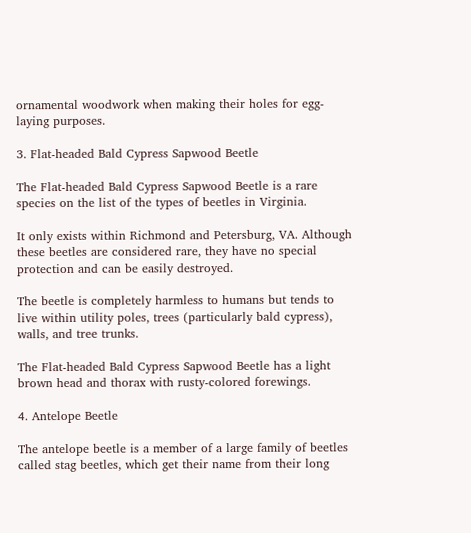ornamental woodwork when making their holes for egg-laying purposes.

3. Flat-headed Bald Cypress Sapwood Beetle

The Flat-headed Bald Cypress Sapwood Beetle is a rare species on the list of the types of beetles in Virginia.

It only exists within Richmond and Petersburg, VA. Although these beetles are considered rare, they have no special protection and can be easily destroyed.

The beetle is completely harmless to humans but tends to live within utility poles, trees (particularly bald cypress), walls, and tree trunks.

The Flat-headed Bald Cypress Sapwood Beetle has a light brown head and thorax with rusty-colored forewings.

4. Antelope Beetle

The antelope beetle is a member of a large family of beetles called stag beetles, which get their name from their long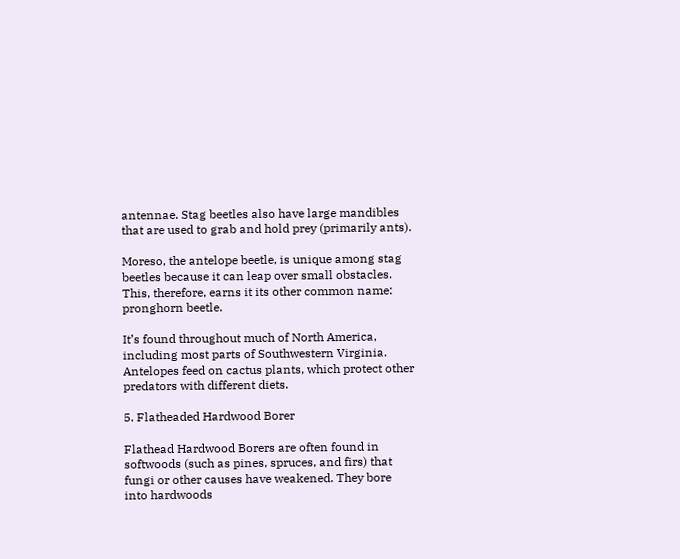antennae. Stag beetles also have large mandibles that are used to grab and hold prey (primarily ants).

Moreso, the antelope beetle, is unique among stag beetles because it can leap over small obstacles. This, therefore, earns it its other common name: pronghorn beetle.

It’s found throughout much of North America, including most parts of Southwestern Virginia. Antelopes feed on cactus plants, which protect other predators with different diets.

5. Flatheaded Hardwood Borer

Flathead Hardwood Borers are often found in softwoods (such as pines, spruces, and firs) that fungi or other causes have weakened. They bore into hardwoods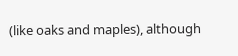(like oaks and maples), although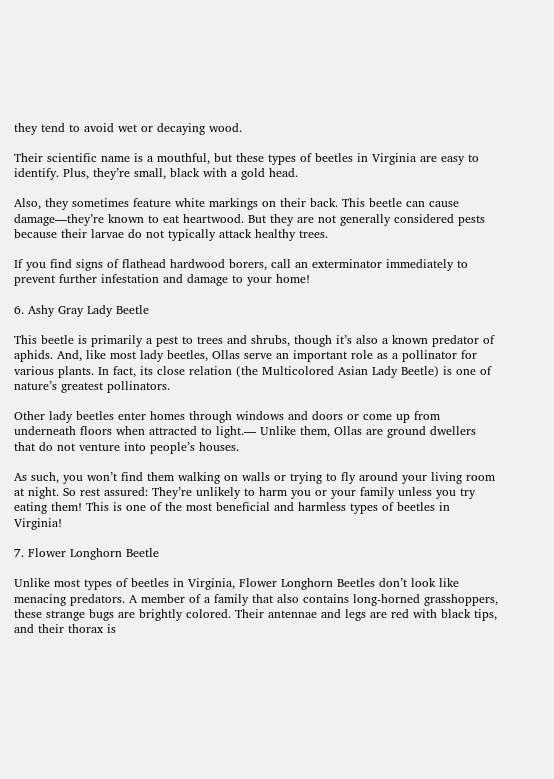they tend to avoid wet or decaying wood.

Their scientific name is a mouthful, but these types of beetles in Virginia are easy to identify. Plus, they’re small, black with a gold head.

Also, they sometimes feature white markings on their back. This beetle can cause damage—they’re known to eat heartwood. But they are not generally considered pests because their larvae do not typically attack healthy trees.

If you find signs of flathead hardwood borers, call an exterminator immediately to prevent further infestation and damage to your home!

6. Ashy Gray Lady Beetle

This beetle is primarily a pest to trees and shrubs, though it’s also a known predator of aphids. And, like most lady beetles, Ollas serve an important role as a pollinator for various plants. In fact, its close relation (the Multicolored Asian Lady Beetle) is one of nature’s greatest pollinators.

Other lady beetles enter homes through windows and doors or come up from underneath floors when attracted to light.— Unlike them, Ollas are ground dwellers that do not venture into people’s houses.

As such, you won’t find them walking on walls or trying to fly around your living room at night. So rest assured: They’re unlikely to harm you or your family unless you try eating them! This is one of the most beneficial and harmless types of beetles in Virginia!

7. Flower Longhorn Beetle

Unlike most types of beetles in Virginia, Flower Longhorn Beetles don’t look like menacing predators. A member of a family that also contains long-horned grasshoppers, these strange bugs are brightly colored. Their antennae and legs are red with black tips, and their thorax is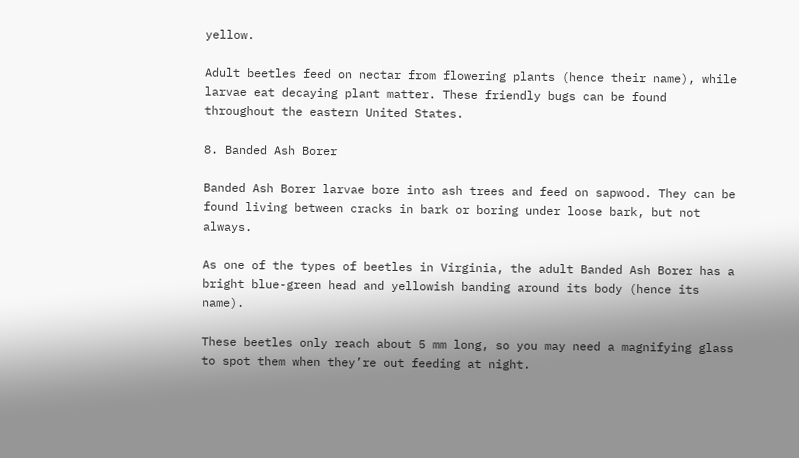yellow.

Adult beetles feed on nectar from flowering plants (hence their name), while larvae eat decaying plant matter. These friendly bugs can be found throughout the eastern United States.

8. Banded Ash Borer

Banded Ash Borer larvae bore into ash trees and feed on sapwood. They can be found living between cracks in bark or boring under loose bark, but not always.

As one of the types of beetles in Virginia, the adult Banded Ash Borer has a bright blue-green head and yellowish banding around its body (hence its name).

These beetles only reach about 5 mm long, so you may need a magnifying glass to spot them when they’re out feeding at night.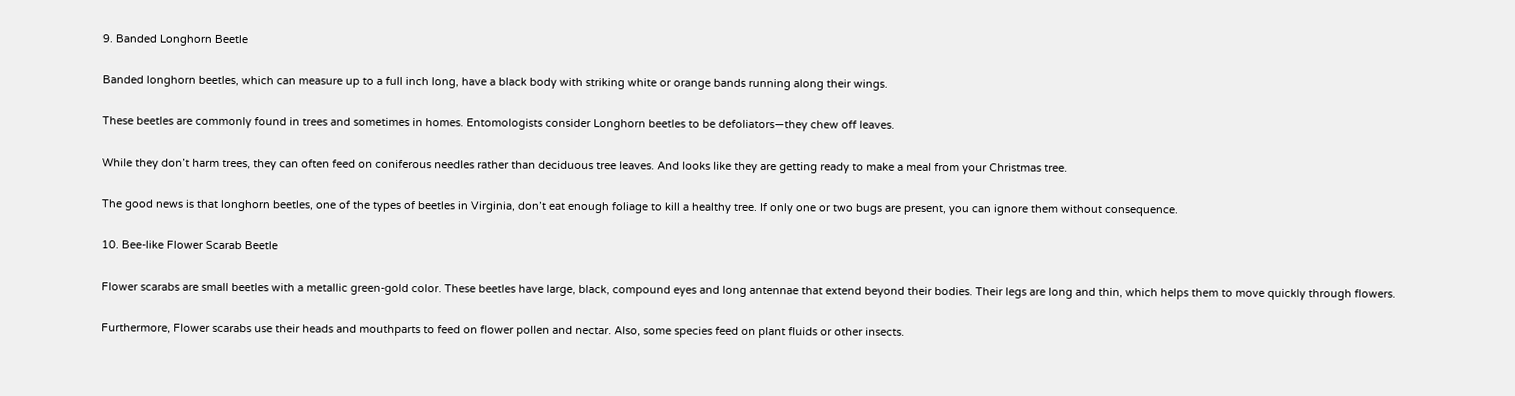9. Banded Longhorn Beetle

Banded longhorn beetles, which can measure up to a full inch long, have a black body with striking white or orange bands running along their wings.

These beetles are commonly found in trees and sometimes in homes. Entomologists consider Longhorn beetles to be defoliators—they chew off leaves.

While they don’t harm trees, they can often feed on coniferous needles rather than deciduous tree leaves. And looks like they are getting ready to make a meal from your Christmas tree.

The good news is that longhorn beetles, one of the types of beetles in Virginia, don’t eat enough foliage to kill a healthy tree. If only one or two bugs are present, you can ignore them without consequence.

10. Bee-like Flower Scarab Beetle

Flower scarabs are small beetles with a metallic green-gold color. These beetles have large, black, compound eyes and long antennae that extend beyond their bodies. Their legs are long and thin, which helps them to move quickly through flowers.

Furthermore, Flower scarabs use their heads and mouthparts to feed on flower pollen and nectar. Also, some species feed on plant fluids or other insects.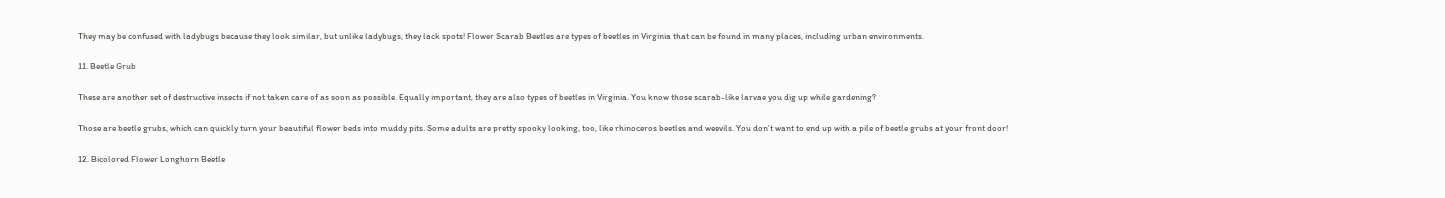They may be confused with ladybugs because they look similar, but unlike ladybugs, they lack spots! Flower Scarab Beetles are types of beetles in Virginia that can be found in many places, including urban environments.

11. Beetle Grub

These are another set of destructive insects if not taken care of as soon as possible. Equally important, they are also types of beetles in Virginia. You know those scarab-like larvae you dig up while gardening?

Those are beetle grubs, which can quickly turn your beautiful flower beds into muddy pits. Some adults are pretty spooky looking, too, like rhinoceros beetles and weevils. You don’t want to end up with a pile of beetle grubs at your front door!

12. Bicolored Flower Longhorn Beetle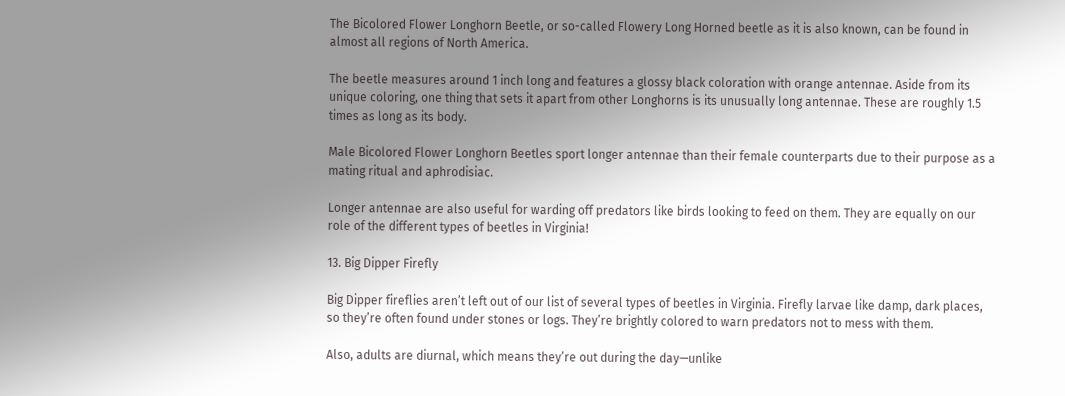The Bicolored Flower Longhorn Beetle, or so-called Flowery Long Horned beetle as it is also known, can be found in almost all regions of North America.

The beetle measures around 1 inch long and features a glossy black coloration with orange antennae. Aside from its unique coloring, one thing that sets it apart from other Longhorns is its unusually long antennae. These are roughly 1.5 times as long as its body.

Male Bicolored Flower Longhorn Beetles sport longer antennae than their female counterparts due to their purpose as a mating ritual and aphrodisiac.

Longer antennae are also useful for warding off predators like birds looking to feed on them. They are equally on our role of the different types of beetles in Virginia!

13. Big Dipper Firefly

Big Dipper fireflies aren’t left out of our list of several types of beetles in Virginia. Firefly larvae like damp, dark places, so they’re often found under stones or logs. They’re brightly colored to warn predators not to mess with them.

Also, adults are diurnal, which means they’re out during the day—unlike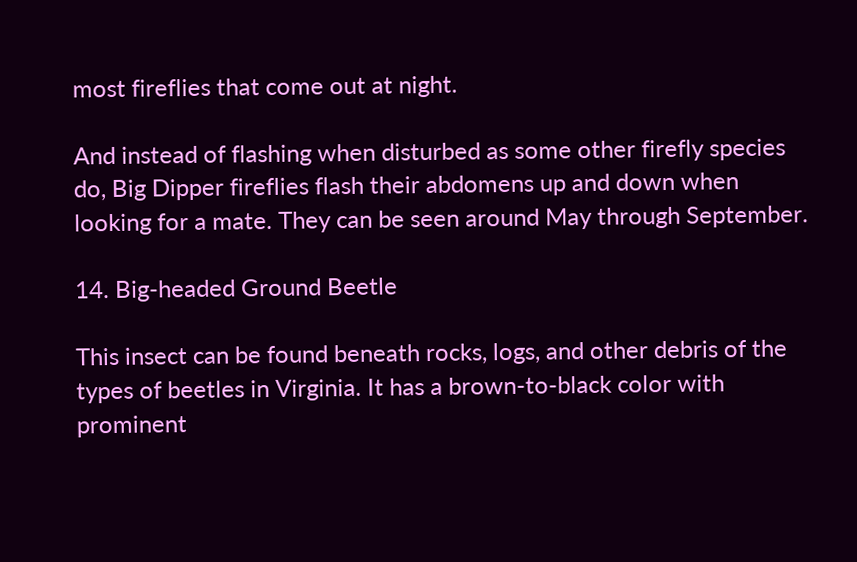most fireflies that come out at night.

And instead of flashing when disturbed as some other firefly species do, Big Dipper fireflies flash their abdomens up and down when looking for a mate. They can be seen around May through September.

14. Big-headed Ground Beetle

This insect can be found beneath rocks, logs, and other debris of the types of beetles in Virginia. It has a brown-to-black color with prominent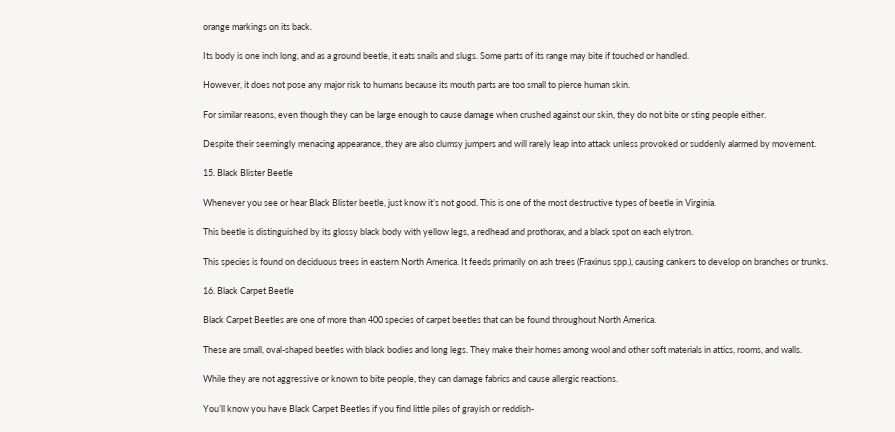orange markings on its back.

Its body is one inch long, and as a ground beetle, it eats snails and slugs. Some parts of its range may bite if touched or handled.

However, it does not pose any major risk to humans because its mouth parts are too small to pierce human skin.

For similar reasons, even though they can be large enough to cause damage when crushed against our skin, they do not bite or sting people either.

Despite their seemingly menacing appearance, they are also clumsy jumpers and will rarely leap into attack unless provoked or suddenly alarmed by movement.

15. Black Blister Beetle

Whenever you see or hear Black Blister beetle, just know it’s not good. This is one of the most destructive types of beetle in Virginia.

This beetle is distinguished by its glossy black body with yellow legs, a redhead and prothorax, and a black spot on each elytron.

This species is found on deciduous trees in eastern North America. It feeds primarily on ash trees (Fraxinus spp.), causing cankers to develop on branches or trunks.

16. Black Carpet Beetle

Black Carpet Beetles are one of more than 400 species of carpet beetles that can be found throughout North America.

These are small, oval-shaped beetles with black bodies and long legs. They make their homes among wool and other soft materials in attics, rooms, and walls.

While they are not aggressive or known to bite people, they can damage fabrics and cause allergic reactions.

You’ll know you have Black Carpet Beetles if you find little piles of grayish or reddish-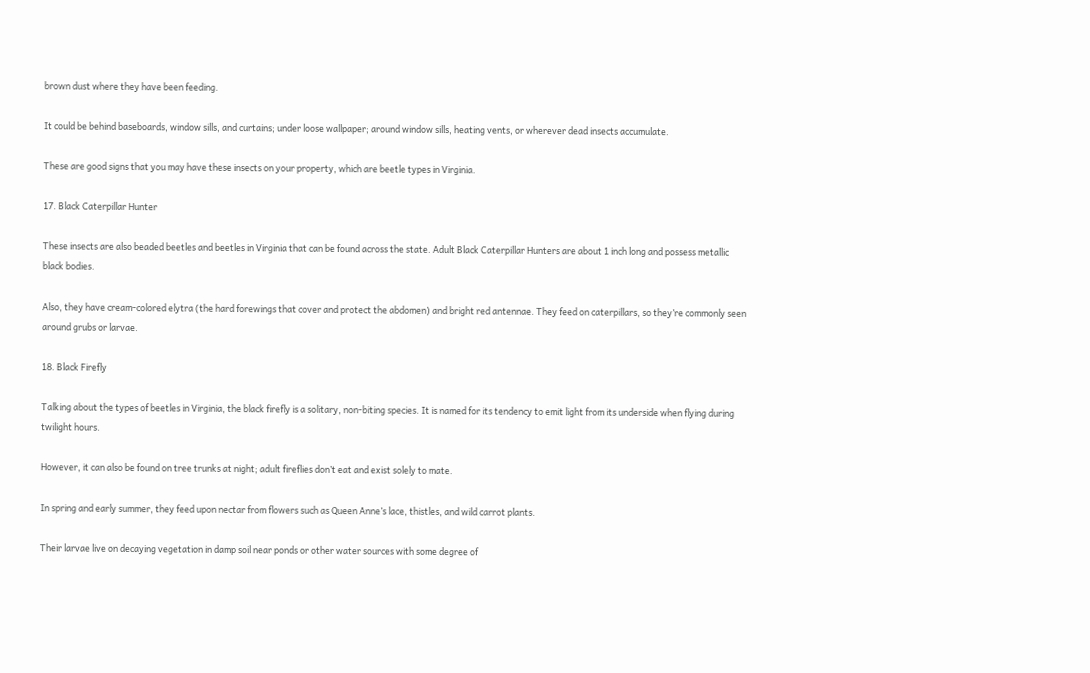brown dust where they have been feeding.

It could be behind baseboards, window sills, and curtains; under loose wallpaper; around window sills, heating vents, or wherever dead insects accumulate.

These are good signs that you may have these insects on your property, which are beetle types in Virginia.

17. Black Caterpillar Hunter

These insects are also beaded beetles and beetles in Virginia that can be found across the state. Adult Black Caterpillar Hunters are about 1 inch long and possess metallic black bodies.

Also, they have cream-colored elytra (the hard forewings that cover and protect the abdomen) and bright red antennae. They feed on caterpillars, so they’re commonly seen around grubs or larvae.

18. Black Firefly

Talking about the types of beetles in Virginia, the black firefly is a solitary, non-biting species. It is named for its tendency to emit light from its underside when flying during twilight hours.

However, it can also be found on tree trunks at night; adult fireflies don’t eat and exist solely to mate.

In spring and early summer, they feed upon nectar from flowers such as Queen Anne’s lace, thistles, and wild carrot plants.

Their larvae live on decaying vegetation in damp soil near ponds or other water sources with some degree of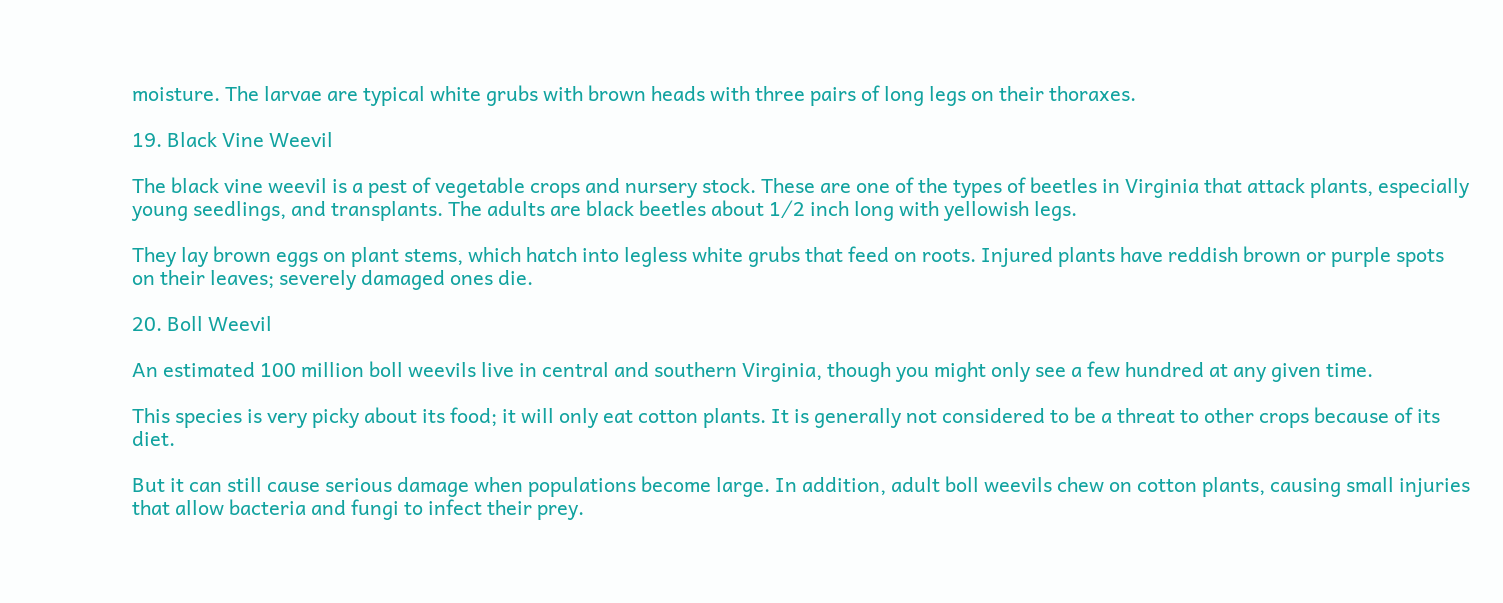moisture. The larvae are typical white grubs with brown heads with three pairs of long legs on their thoraxes.

19. Black Vine Weevil

The black vine weevil is a pest of vegetable crops and nursery stock. These are one of the types of beetles in Virginia that attack plants, especially young seedlings, and transplants. The adults are black beetles about 1⁄2 inch long with yellowish legs.

They lay brown eggs on plant stems, which hatch into legless white grubs that feed on roots. Injured plants have reddish brown or purple spots on their leaves; severely damaged ones die.

20. Boll Weevil

An estimated 100 million boll weevils live in central and southern Virginia, though you might only see a few hundred at any given time.

This species is very picky about its food; it will only eat cotton plants. It is generally not considered to be a threat to other crops because of its diet.

But it can still cause serious damage when populations become large. In addition, adult boll weevils chew on cotton plants, causing small injuries that allow bacteria and fungi to infect their prey.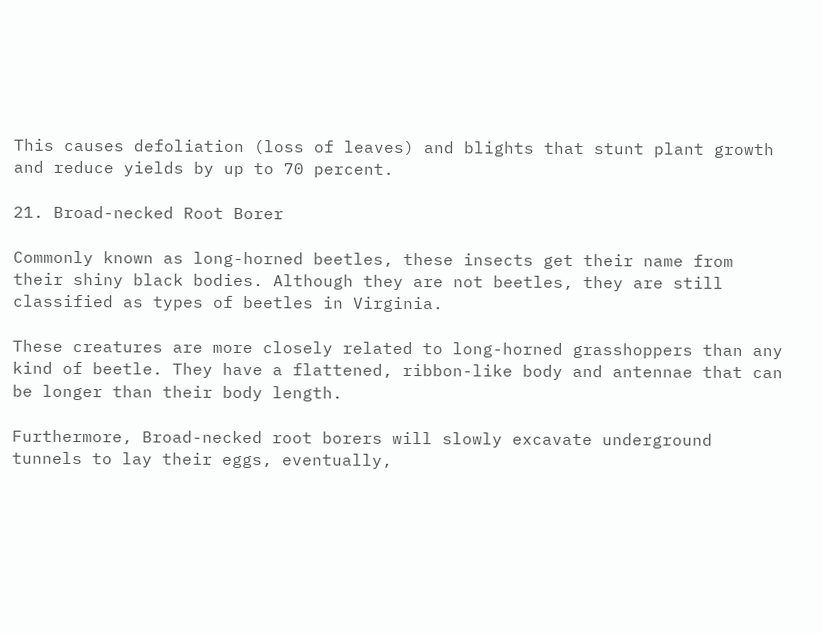This causes defoliation (loss of leaves) and blights that stunt plant growth and reduce yields by up to 70 percent.

21. Broad-necked Root Borer

Commonly known as long-horned beetles, these insects get their name from their shiny black bodies. Although they are not beetles, they are still classified as types of beetles in Virginia.

These creatures are more closely related to long-horned grasshoppers than any kind of beetle. They have a flattened, ribbon-like body and antennae that can be longer than their body length.

Furthermore, Broad-necked root borers will slowly excavate underground tunnels to lay their eggs, eventually,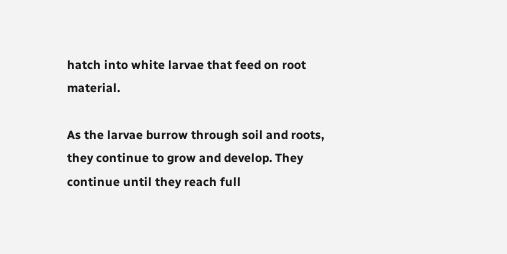hatch into white larvae that feed on root material.

As the larvae burrow through soil and roots, they continue to grow and develop. They continue until they reach full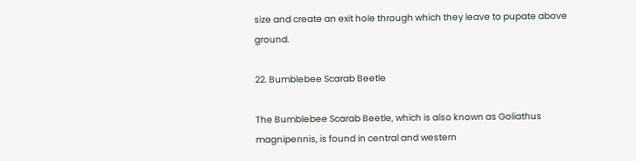size and create an exit hole through which they leave to pupate above ground.

22. Bumblebee Scarab Beetle

The Bumblebee Scarab Beetle, which is also known as Goliathus magnipennis, is found in central and western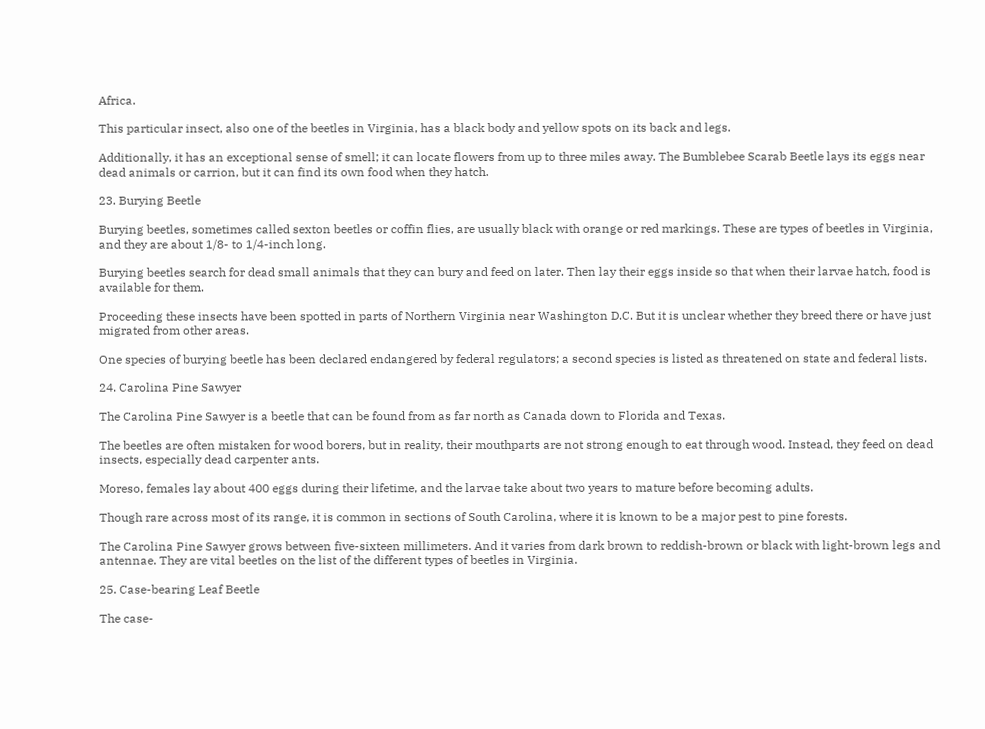Africa.

This particular insect, also one of the beetles in Virginia, has a black body and yellow spots on its back and legs.

Additionally, it has an exceptional sense of smell; it can locate flowers from up to three miles away. The Bumblebee Scarab Beetle lays its eggs near dead animals or carrion, but it can find its own food when they hatch.

23. Burying Beetle

Burying beetles, sometimes called sexton beetles or coffin flies, are usually black with orange or red markings. These are types of beetles in Virginia, and they are about 1/8- to 1/4-inch long.

Burying beetles search for dead small animals that they can bury and feed on later. Then lay their eggs inside so that when their larvae hatch, food is available for them.

Proceeding these insects have been spotted in parts of Northern Virginia near Washington D.C. But it is unclear whether they breed there or have just migrated from other areas.

One species of burying beetle has been declared endangered by federal regulators; a second species is listed as threatened on state and federal lists.

24. Carolina Pine Sawyer

The Carolina Pine Sawyer is a beetle that can be found from as far north as Canada down to Florida and Texas.

The beetles are often mistaken for wood borers, but in reality, their mouthparts are not strong enough to eat through wood. Instead, they feed on dead insects, especially dead carpenter ants.

Moreso, females lay about 400 eggs during their lifetime, and the larvae take about two years to mature before becoming adults.

Though rare across most of its range, it is common in sections of South Carolina, where it is known to be a major pest to pine forests.

The Carolina Pine Sawyer grows between five-sixteen millimeters. And it varies from dark brown to reddish-brown or black with light-brown legs and antennae. They are vital beetles on the list of the different types of beetles in Virginia.

25. Case-bearing Leaf Beetle

The case-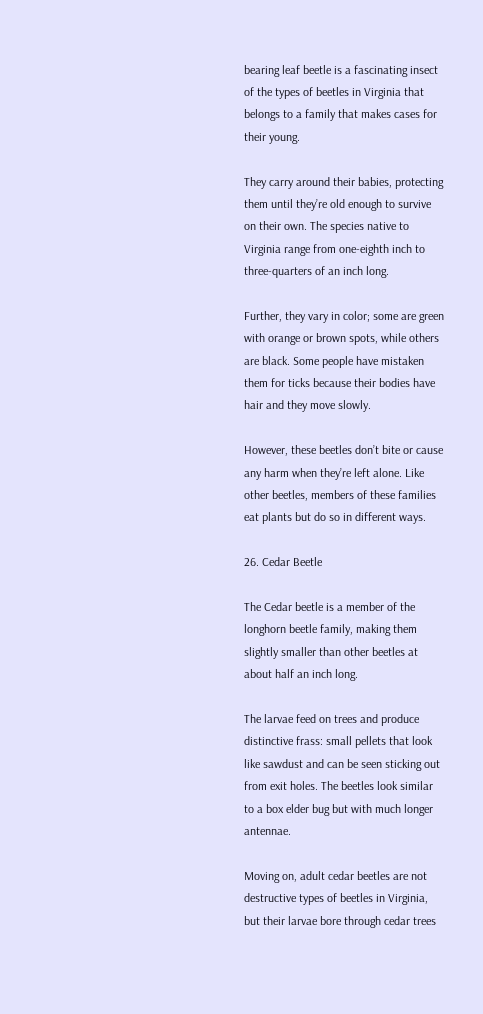bearing leaf beetle is a fascinating insect of the types of beetles in Virginia that belongs to a family that makes cases for their young.

They carry around their babies, protecting them until they’re old enough to survive on their own. The species native to Virginia range from one-eighth inch to three-quarters of an inch long.

Further, they vary in color; some are green with orange or brown spots, while others are black. Some people have mistaken them for ticks because their bodies have hair and they move slowly.

However, these beetles don’t bite or cause any harm when they’re left alone. Like other beetles, members of these families eat plants but do so in different ways.

26. Cedar Beetle

The Cedar beetle is a member of the longhorn beetle family, making them slightly smaller than other beetles at about half an inch long.

The larvae feed on trees and produce distinctive frass: small pellets that look like sawdust and can be seen sticking out from exit holes. The beetles look similar to a box elder bug but with much longer antennae.

Moving on, adult cedar beetles are not destructive types of beetles in Virginia, but their larvae bore through cedar trees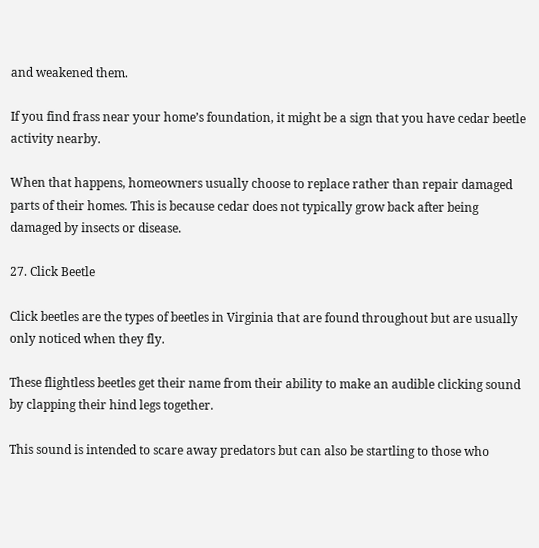and weakened them.

If you find frass near your home’s foundation, it might be a sign that you have cedar beetle activity nearby.

When that happens, homeowners usually choose to replace rather than repair damaged parts of their homes. This is because cedar does not typically grow back after being damaged by insects or disease.

27. Click Beetle

Click beetles are the types of beetles in Virginia that are found throughout but are usually only noticed when they fly.

These flightless beetles get their name from their ability to make an audible clicking sound by clapping their hind legs together.

This sound is intended to scare away predators but can also be startling to those who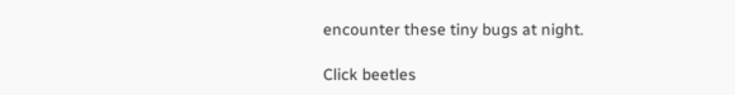encounter these tiny bugs at night.

Click beetles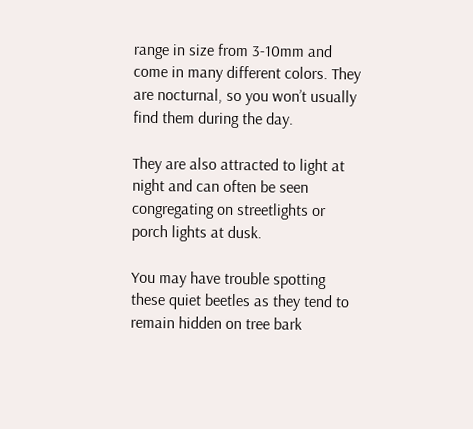range in size from 3-10mm and come in many different colors. They are nocturnal, so you won’t usually find them during the day.

They are also attracted to light at night and can often be seen congregating on streetlights or porch lights at dusk.

You may have trouble spotting these quiet beetles as they tend to remain hidden on tree bark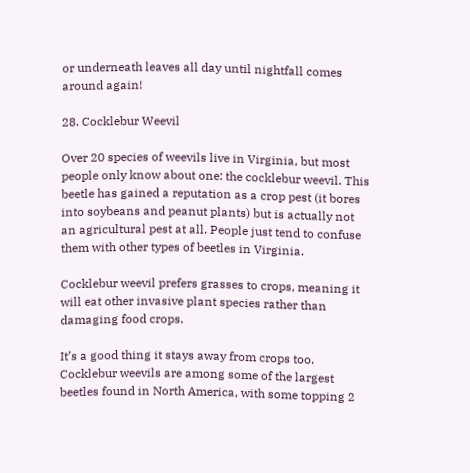or underneath leaves all day until nightfall comes around again!

28. Cocklebur Weevil

Over 20 species of weevils live in Virginia, but most people only know about one: the cocklebur weevil. This beetle has gained a reputation as a crop pest (it bores into soybeans and peanut plants) but is actually not an agricultural pest at all. People just tend to confuse them with other types of beetles in Virginia.

Cocklebur weevil prefers grasses to crops, meaning it will eat other invasive plant species rather than damaging food crops.

It’s a good thing it stays away from crops too. Cocklebur weevils are among some of the largest beetles found in North America, with some topping 2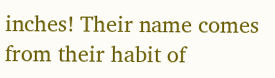inches! Their name comes from their habit of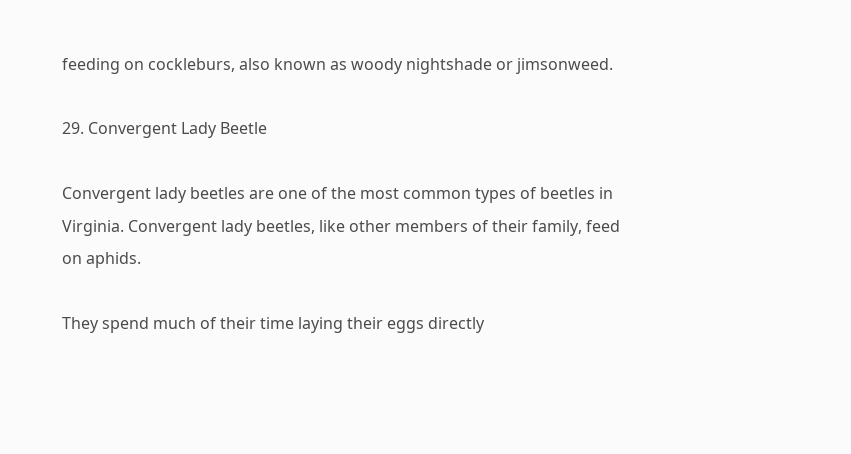feeding on cockleburs, also known as woody nightshade or jimsonweed.

29. Convergent Lady Beetle

Convergent lady beetles are one of the most common types of beetles in Virginia. Convergent lady beetles, like other members of their family, feed on aphids.

They spend much of their time laying their eggs directly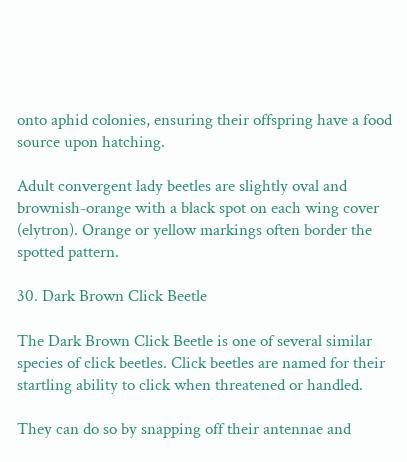onto aphid colonies, ensuring their offspring have a food source upon hatching.

Adult convergent lady beetles are slightly oval and brownish-orange with a black spot on each wing cover (elytron). Orange or yellow markings often border the spotted pattern.

30. Dark Brown Click Beetle

The Dark Brown Click Beetle is one of several similar species of click beetles. Click beetles are named for their startling ability to click when threatened or handled.

They can do so by snapping off their antennae and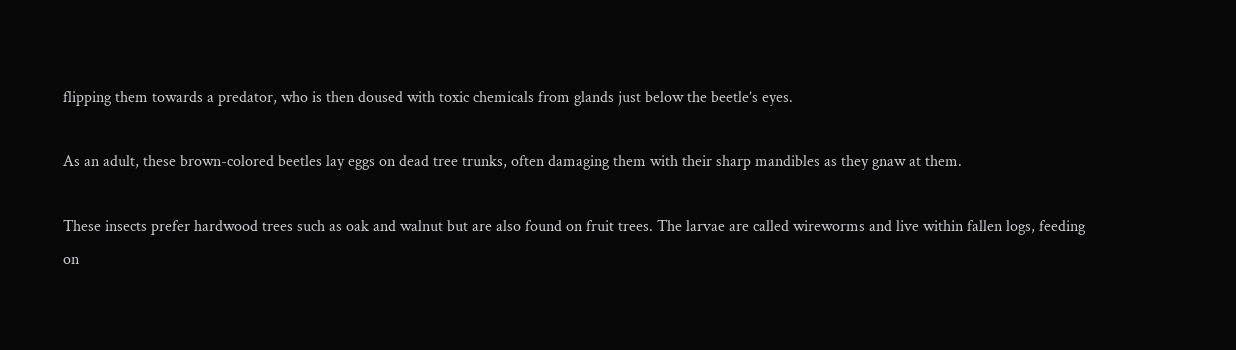flipping them towards a predator, who is then doused with toxic chemicals from glands just below the beetle’s eyes.

As an adult, these brown-colored beetles lay eggs on dead tree trunks, often damaging them with their sharp mandibles as they gnaw at them.

These insects prefer hardwood trees such as oak and walnut but are also found on fruit trees. The larvae are called wireworms and live within fallen logs, feeding on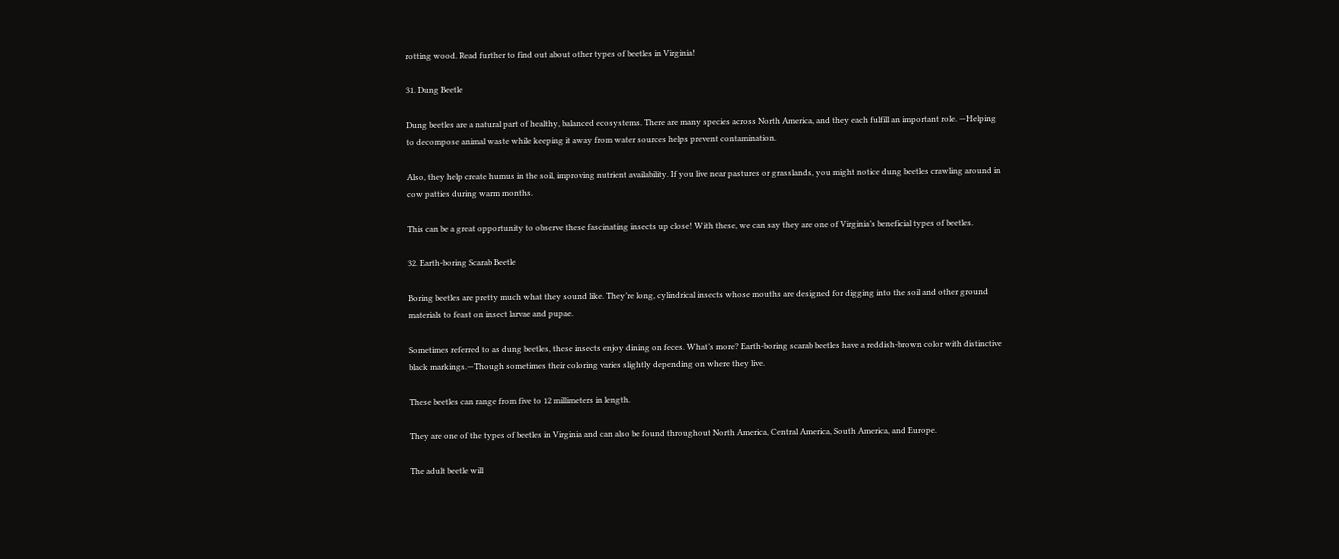rotting wood. Read further to find out about other types of beetles in Virginia!

31. Dung Beetle

Dung beetles are a natural part of healthy, balanced ecosystems. There are many species across North America, and they each fulfill an important role. —Helping to decompose animal waste while keeping it away from water sources helps prevent contamination.

Also, they help create humus in the soil, improving nutrient availability. If you live near pastures or grasslands, you might notice dung beetles crawling around in cow patties during warm months.

This can be a great opportunity to observe these fascinating insects up close! With these, we can say they are one of Virginia’s beneficial types of beetles.

32. Earth-boring Scarab Beetle

Boring beetles are pretty much what they sound like. They’re long, cylindrical insects whose mouths are designed for digging into the soil and other ground materials to feast on insect larvae and pupae.

Sometimes referred to as dung beetles, these insects enjoy dining on feces. What’s more? Earth-boring scarab beetles have a reddish-brown color with distinctive black markings.—Though sometimes their coloring varies slightly depending on where they live.

These beetles can range from five to 12 millimeters in length.

They are one of the types of beetles in Virginia and can also be found throughout North America, Central America, South America, and Europe.

The adult beetle will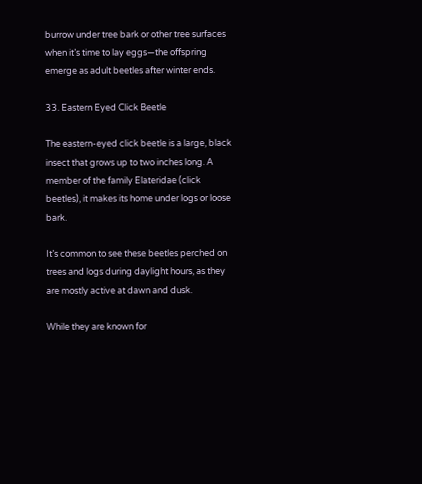burrow under tree bark or other tree surfaces when it’s time to lay eggs—the offspring emerge as adult beetles after winter ends.

33. Eastern Eyed Click Beetle

The eastern-eyed click beetle is a large, black insect that grows up to two inches long. A member of the family Elateridae (click beetles), it makes its home under logs or loose bark.

It’s common to see these beetles perched on trees and logs during daylight hours, as they are mostly active at dawn and dusk.

While they are known for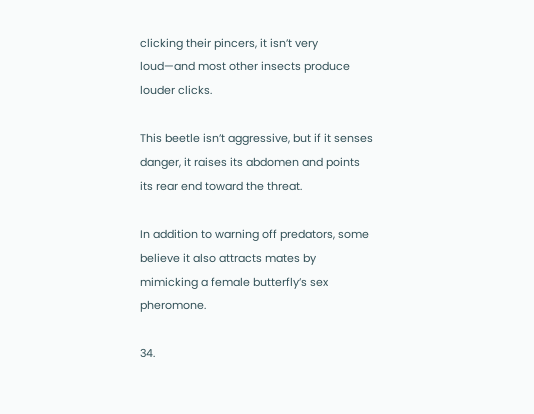clicking their pincers, it isn’t very loud—and most other insects produce louder clicks.

This beetle isn’t aggressive, but if it senses danger, it raises its abdomen and points its rear end toward the threat.

In addition to warning off predators, some believe it also attracts mates by mimicking a female butterfly’s sex pheromone.

34.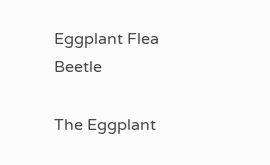Eggplant Flea Beetle

The Eggplant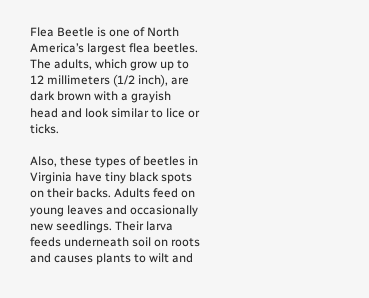Flea Beetle is one of North America’s largest flea beetles. The adults, which grow up to 12 millimeters (1/2 inch), are dark brown with a grayish head and look similar to lice or ticks.

Also, these types of beetles in Virginia have tiny black spots on their backs. Adults feed on young leaves and occasionally new seedlings. Their larva feeds underneath soil on roots and causes plants to wilt and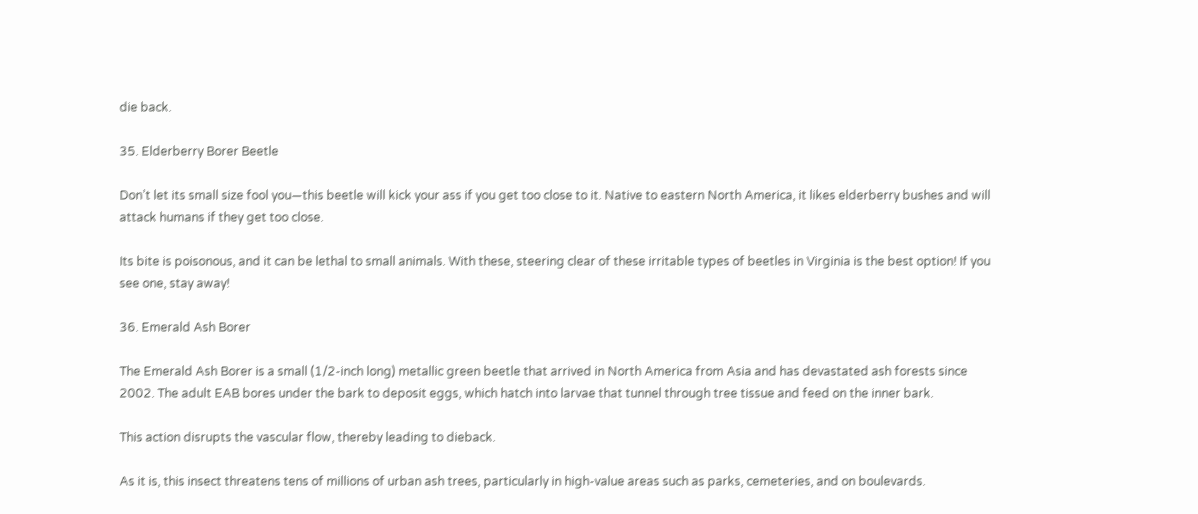die back.

35. Elderberry Borer Beetle

Don’t let its small size fool you—this beetle will kick your ass if you get too close to it. Native to eastern North America, it likes elderberry bushes and will attack humans if they get too close.

Its bite is poisonous, and it can be lethal to small animals. With these, steering clear of these irritable types of beetles in Virginia is the best option! If you see one, stay away!

36. Emerald Ash Borer

The Emerald Ash Borer is a small (1/2-inch long) metallic green beetle that arrived in North America from Asia and has devastated ash forests since 2002. The adult EAB bores under the bark to deposit eggs, which hatch into larvae that tunnel through tree tissue and feed on the inner bark.

This action disrupts the vascular flow, thereby leading to dieback.

As it is, this insect threatens tens of millions of urban ash trees, particularly in high-value areas such as parks, cemeteries, and on boulevards.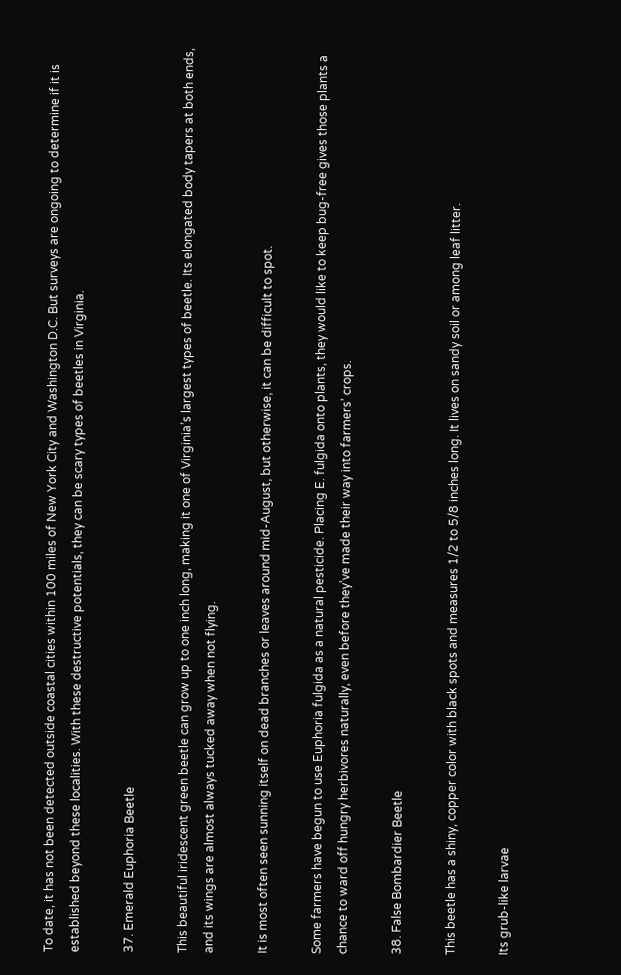To date, it has not been detected outside coastal cities within 100 miles of New York City and Washington D.C. But surveys are ongoing to determine if it is established beyond these localities. With these destructive potentials, they can be scary types of beetles in Virginia.

37. Emerald Euphoria Beetle

This beautiful iridescent green beetle can grow up to one inch long, making it one of Virginia’s largest types of beetle. Its elongated body tapers at both ends, and its wings are almost always tucked away when not flying.

It is most often seen sunning itself on dead branches or leaves around mid-August, but otherwise, it can be difficult to spot.

Some farmers have begun to use Euphoria fulgida as a natural pesticide. Placing E. fulgida onto plants, they would like to keep bug-free gives those plants a chance to ward off hungry herbivores naturally, even before they’ve made their way into farmers’ crops.

38. False Bombardier Beetle

This beetle has a shiny, copper color with black spots and measures 1/2 to 5/8 inches long. It lives on sandy soil or among leaf litter.

Its grub-like larvae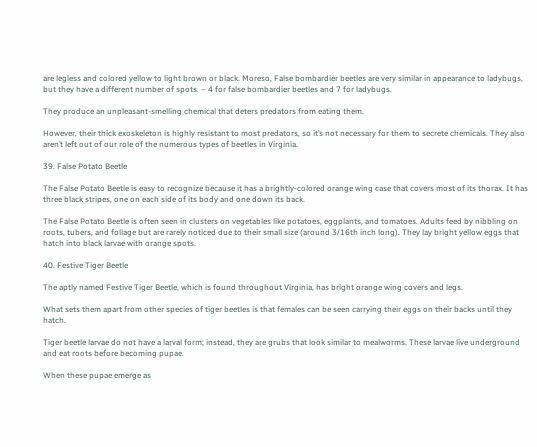are legless and colored yellow to light brown or black. Moreso, False bombardier beetles are very similar in appearance to ladybugs, but they have a different number of spots. – 4 for false bombardier beetles and 7 for ladybugs.

They produce an unpleasant-smelling chemical that deters predators from eating them.

However, their thick exoskeleton is highly resistant to most predators, so it’s not necessary for them to secrete chemicals. They also aren’t left out of our role of the numerous types of beetles in Virginia.

39. False Potato Beetle

The False Potato Beetle is easy to recognize because it has a brightly-colored orange wing case that covers most of its thorax. It has three black stripes, one on each side of its body and one down its back.

The False Potato Beetle is often seen in clusters on vegetables like potatoes, eggplants, and tomatoes. Adults feed by nibbling on roots, tubers, and foliage but are rarely noticed due to their small size (around 3/16th inch long). They lay bright yellow eggs that hatch into black larvae with orange spots.

40. Festive Tiger Beetle

The aptly named Festive Tiger Beetle, which is found throughout Virginia, has bright orange wing covers and legs.

What sets them apart from other species of tiger beetles is that females can be seen carrying their eggs on their backs until they hatch.

Tiger beetle larvae do not have a larval form; instead, they are grubs that look similar to mealworms. These larvae live underground and eat roots before becoming pupae.

When these pupae emerge as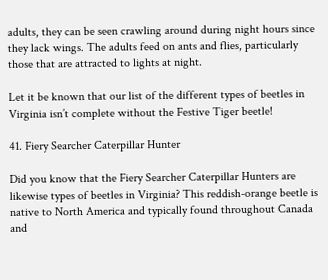adults, they can be seen crawling around during night hours since they lack wings. The adults feed on ants and flies, particularly those that are attracted to lights at night.

Let it be known that our list of the different types of beetles in Virginia isn’t complete without the Festive Tiger beetle!

41. Fiery Searcher Caterpillar Hunter

Did you know that the Fiery Searcher Caterpillar Hunters are likewise types of beetles in Virginia? This reddish-orange beetle is native to North America and typically found throughout Canada and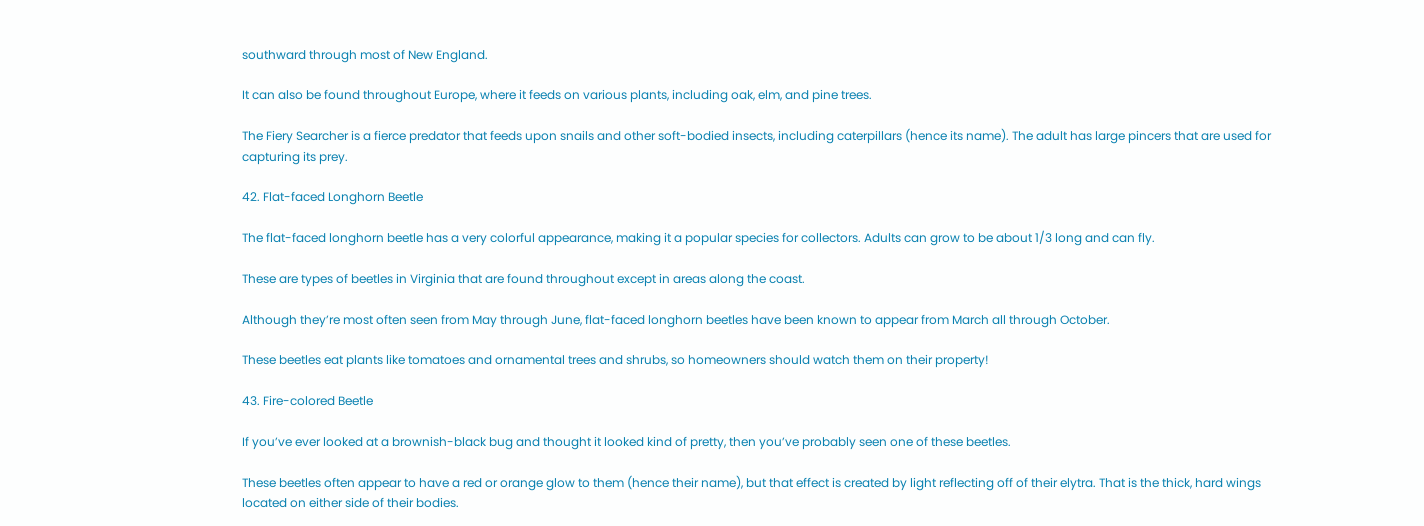southward through most of New England.

It can also be found throughout Europe, where it feeds on various plants, including oak, elm, and pine trees.

The Fiery Searcher is a fierce predator that feeds upon snails and other soft-bodied insects, including caterpillars (hence its name). The adult has large pincers that are used for capturing its prey.

42. Flat-faced Longhorn Beetle

The flat-faced longhorn beetle has a very colorful appearance, making it a popular species for collectors. Adults can grow to be about 1/3 long and can fly.

These are types of beetles in Virginia that are found throughout except in areas along the coast.

Although they’re most often seen from May through June, flat-faced longhorn beetles have been known to appear from March all through October.

These beetles eat plants like tomatoes and ornamental trees and shrubs, so homeowners should watch them on their property!

43. Fire-colored Beetle

If you’ve ever looked at a brownish-black bug and thought it looked kind of pretty, then you’ve probably seen one of these beetles.

These beetles often appear to have a red or orange glow to them (hence their name), but that effect is created by light reflecting off of their elytra. That is the thick, hard wings located on either side of their bodies.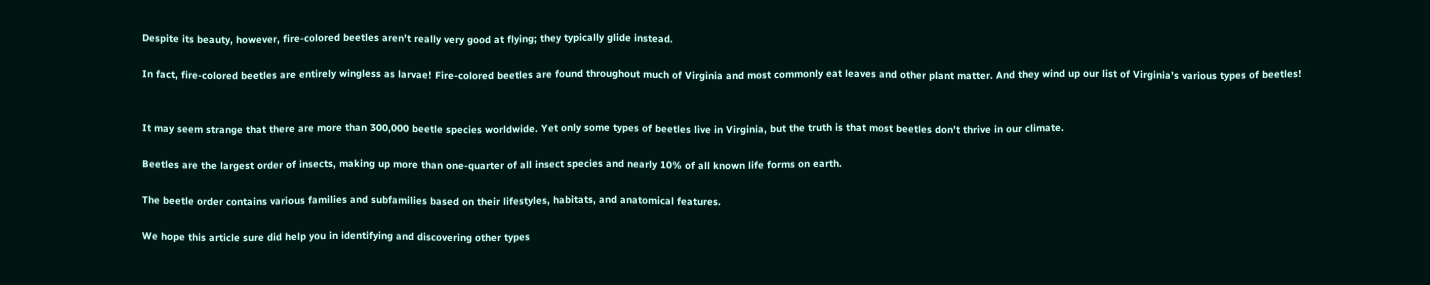Despite its beauty, however, fire-colored beetles aren’t really very good at flying; they typically glide instead.

In fact, fire-colored beetles are entirely wingless as larvae! Fire-colored beetles are found throughout much of Virginia and most commonly eat leaves and other plant matter. And they wind up our list of Virginia’s various types of beetles!


It may seem strange that there are more than 300,000 beetle species worldwide. Yet only some types of beetles live in Virginia, but the truth is that most beetles don’t thrive in our climate.

Beetles are the largest order of insects, making up more than one-quarter of all insect species and nearly 10% of all known life forms on earth.

The beetle order contains various families and subfamilies based on their lifestyles, habitats, and anatomical features.

We hope this article sure did help you in identifying and discovering other types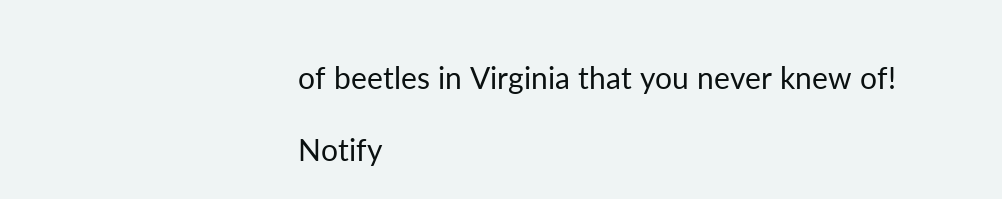of beetles in Virginia that you never knew of!

Notify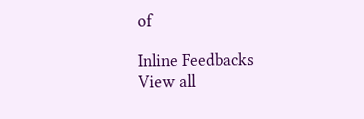of

Inline Feedbacks
View all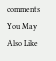comments
You May Also Like